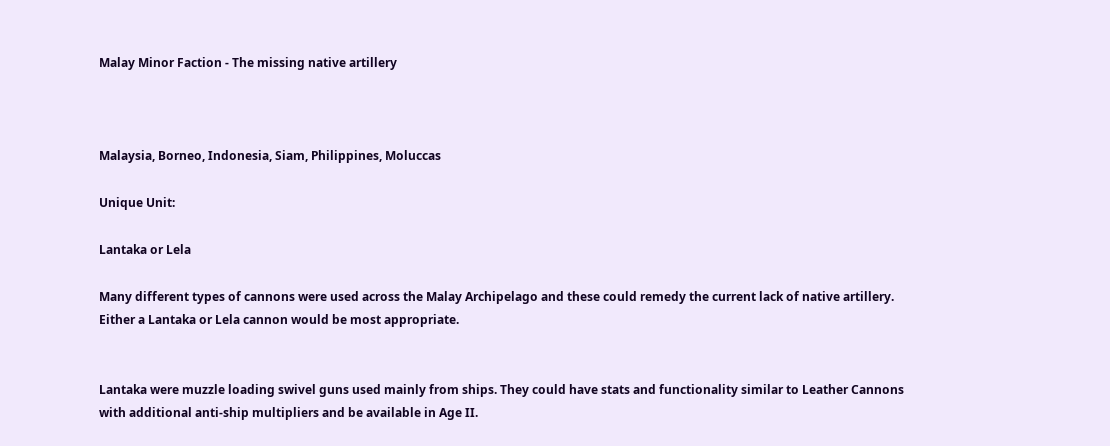Malay Minor Faction - The missing native artillery



Malaysia, Borneo, Indonesia, Siam, Philippines, Moluccas

Unique Unit:

Lantaka or Lela

Many different types of cannons were used across the Malay Archipelago and these could remedy the current lack of native artillery. Either a Lantaka or Lela cannon would be most appropriate.


Lantaka were muzzle loading swivel guns used mainly from ships. They could have stats and functionality similar to Leather Cannons with additional anti-ship multipliers and be available in Age II.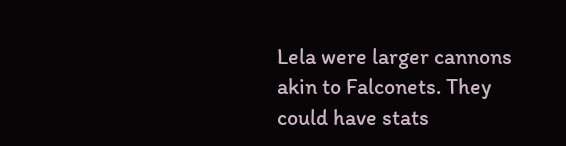Lela were larger cannons akin to Falconets. They could have stats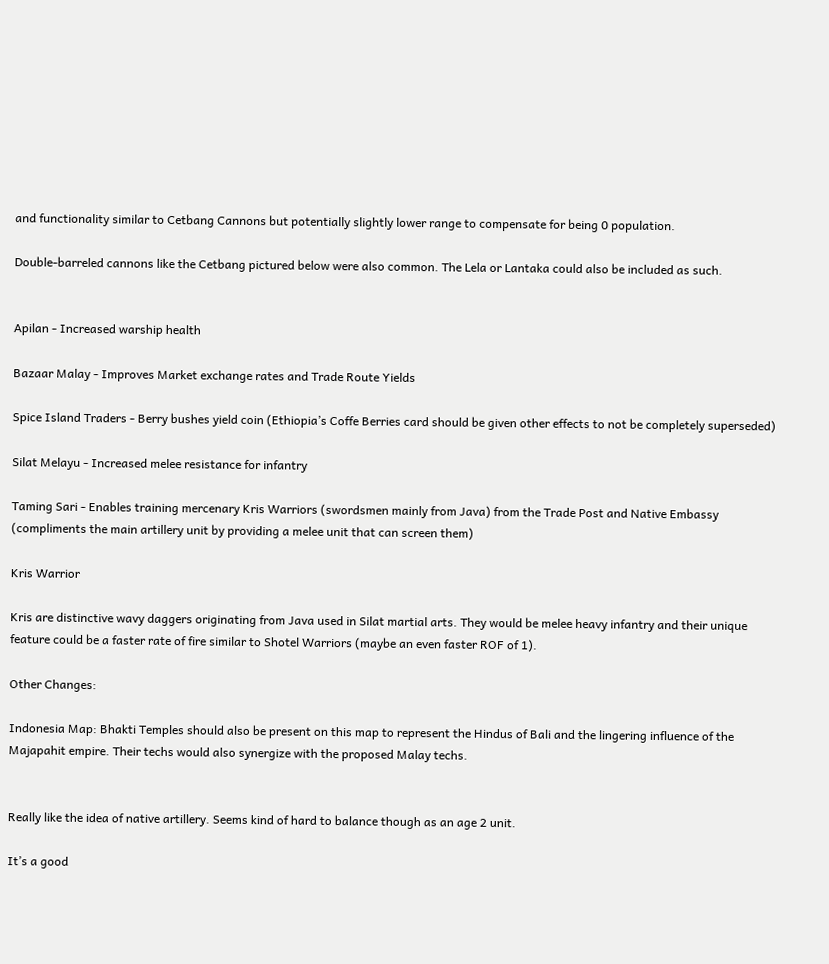and functionality similar to Cetbang Cannons but potentially slightly lower range to compensate for being 0 population.

Double-barreled cannons like the Cetbang pictured below were also common. The Lela or Lantaka could also be included as such.


Apilan - Increased warship health

Bazaar Malay - Improves Market exchange rates and Trade Route Yields

Spice Island Traders - Berry bushes yield coin (Ethiopia’s Coffe Berries card should be given other effects to not be completely superseded)

Silat Melayu - Increased melee resistance for infantry

Taming Sari - Enables training mercenary Kris Warriors (swordsmen mainly from Java) from the Trade Post and Native Embassy (compliments the main artillery unit by providing a melee unit that can screen them)

Kris Warrior

Kris are distinctive wavy daggers originating from Java used in Silat martial arts. They would be melee heavy infantry and their unique feature could be a faster rate of fire similar to Shotel Warriors (maybe an even faster ROF of 1).

Other Changes:

Indonesia Map: Bhakti Temples should also be present on this map to represent the Hindus of Bali and the lingering influence of the Majapahit empire. Their techs would also synergize with the proposed Malay techs.


Really like the idea of native artillery. Seems kind of hard to balance though as an age 2 unit.

It’s a good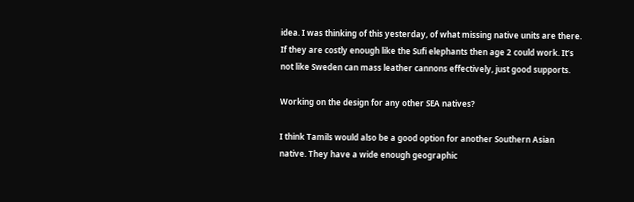idea. I was thinking of this yesterday, of what missing native units are there. If they are costly enough like the Sufi elephants then age 2 could work. It’s not like Sweden can mass leather cannons effectively, just good supports.

Working on the design for any other SEA natives?

I think Tamils would also be a good option for another Southern Asian native. They have a wide enough geographic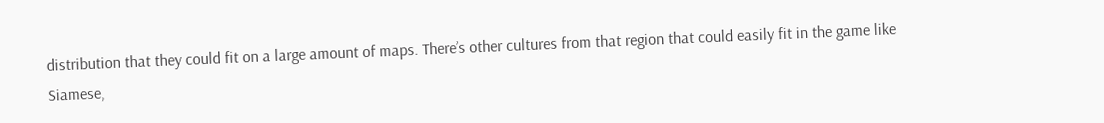distribution that they could fit on a large amount of maps. There’s other cultures from that region that could easily fit in the game like Siamese,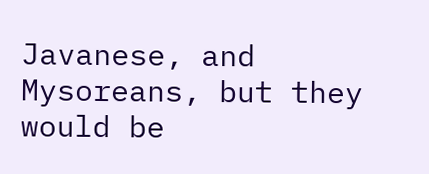Javanese, and Mysoreans, but they would be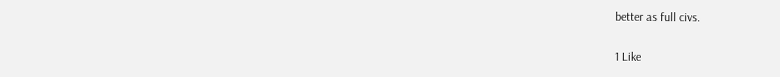better as full civs.

1 Like